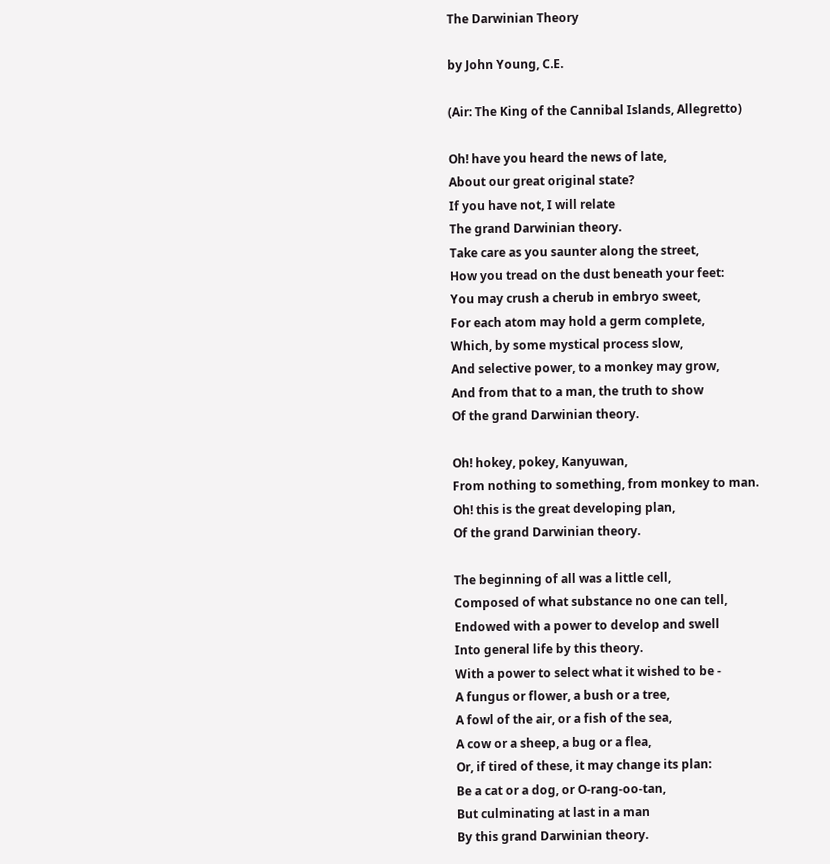The Darwinian Theory

by John Young, C.E.

(Air: The King of the Cannibal Islands, Allegretto)

Oh! have you heard the news of late,
About our great original state?
If you have not, I will relate
The grand Darwinian theory.
Take care as you saunter along the street,
How you tread on the dust beneath your feet:
You may crush a cherub in embryo sweet,
For each atom may hold a germ complete,
Which, by some mystical process slow,
And selective power, to a monkey may grow,
And from that to a man, the truth to show
Of the grand Darwinian theory.

Oh! hokey, pokey, Kanyuwan,
From nothing to something, from monkey to man.
Oh! this is the great developing plan,
Of the grand Darwinian theory.

The beginning of all was a little cell,
Composed of what substance no one can tell,
Endowed with a power to develop and swell
Into general life by this theory.
With a power to select what it wished to be -
A fungus or flower, a bush or a tree,
A fowl of the air, or a fish of the sea,
A cow or a sheep, a bug or a flea,
Or, if tired of these, it may change its plan:
Be a cat or a dog, or O-rang-oo-tan,
But culminating at last in a man
By this grand Darwinian theory.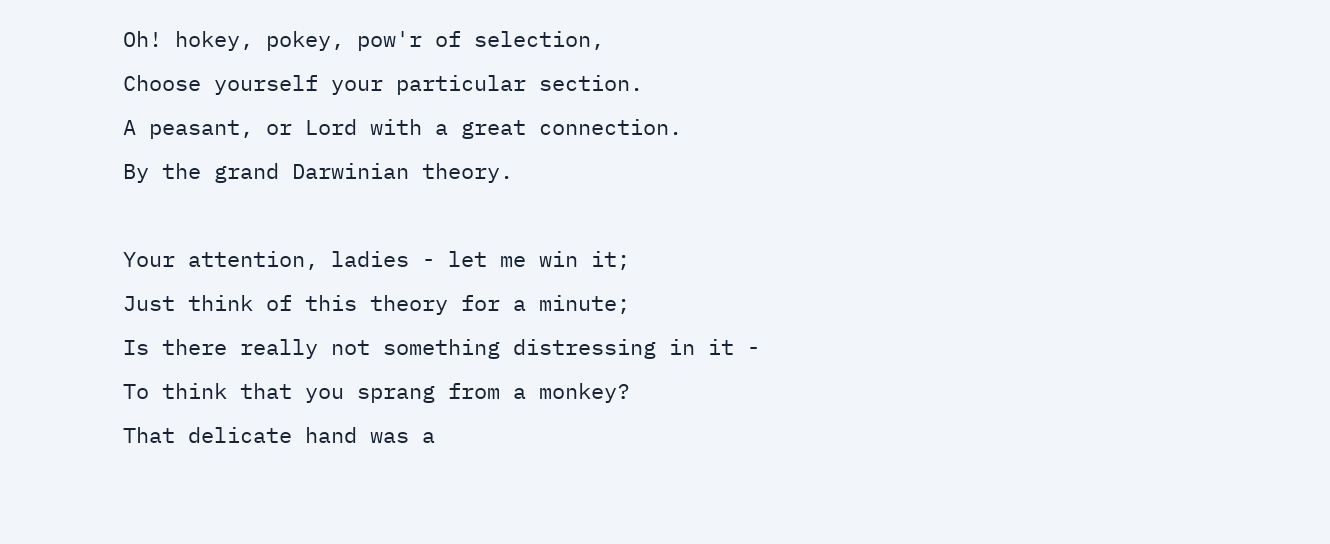Oh! hokey, pokey, pow'r of selection,
Choose yourself your particular section.
A peasant, or Lord with a great connection.
By the grand Darwinian theory.

Your attention, ladies - let me win it;
Just think of this theory for a minute;
Is there really not something distressing in it -
To think that you sprang from a monkey?
That delicate hand was a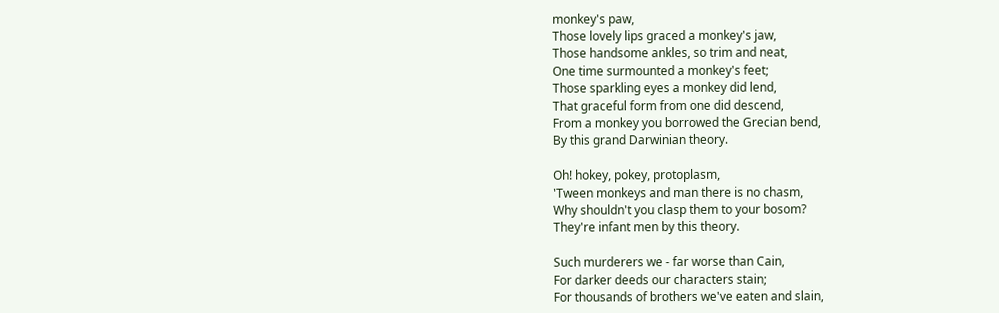monkey's paw,
Those lovely lips graced a monkey's jaw,
Those handsome ankles, so trim and neat,
One time surmounted a monkey's feet;
Those sparkling eyes a monkey did lend,
That graceful form from one did descend,
From a monkey you borrowed the Grecian bend,
By this grand Darwinian theory.

Oh! hokey, pokey, protoplasm,
'Tween monkeys and man there is no chasm,
Why shouldn't you clasp them to your bosom?
They're infant men by this theory.

Such murderers we - far worse than Cain,
For darker deeds our characters stain;
For thousands of brothers we've eaten and slain,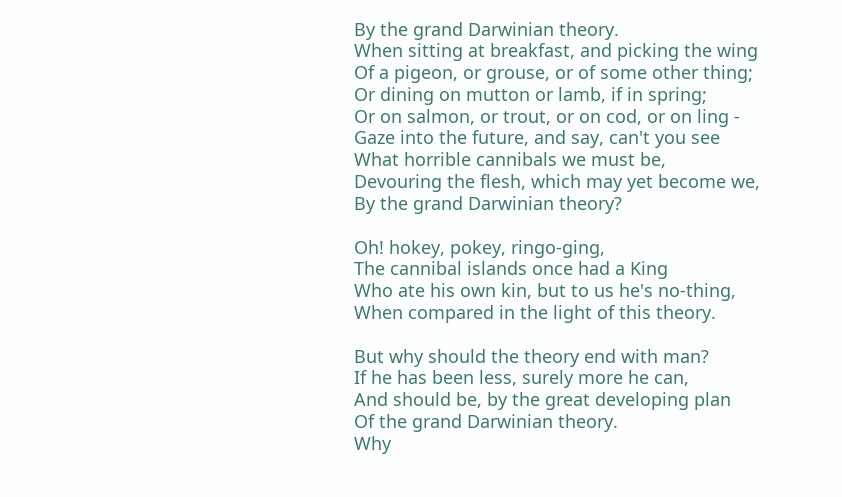By the grand Darwinian theory.
When sitting at breakfast, and picking the wing
Of a pigeon, or grouse, or of some other thing;
Or dining on mutton or lamb, if in spring;
Or on salmon, or trout, or on cod, or on ling -
Gaze into the future, and say, can't you see
What horrible cannibals we must be,
Devouring the flesh, which may yet become we,
By the grand Darwinian theory?

Oh! hokey, pokey, ringo-ging,
The cannibal islands once had a King
Who ate his own kin, but to us he's no-thing,
When compared in the light of this theory.

But why should the theory end with man?
If he has been less, surely more he can,
And should be, by the great developing plan
Of the grand Darwinian theory.
Why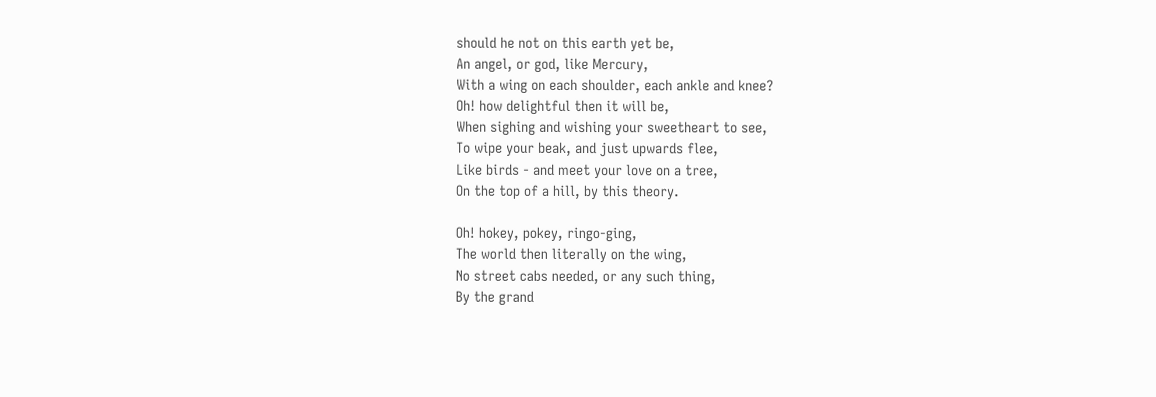should he not on this earth yet be,
An angel, or god, like Mercury,
With a wing on each shoulder, each ankle and knee?
Oh! how delightful then it will be,
When sighing and wishing your sweetheart to see,
To wipe your beak, and just upwards flee,
Like birds - and meet your love on a tree,
On the top of a hill, by this theory.

Oh! hokey, pokey, ringo-ging,
The world then literally on the wing,
No street cabs needed, or any such thing,
By the grand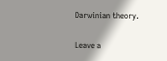Darwinian theory.


Leave a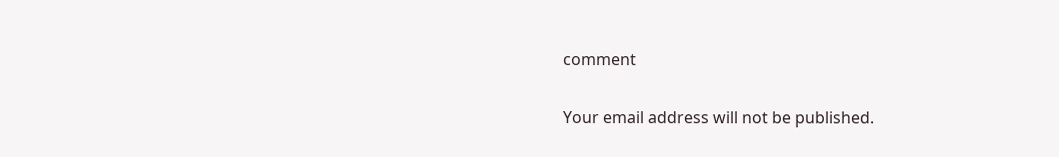comment

Your email address will not be published.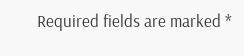Required fields are marked *